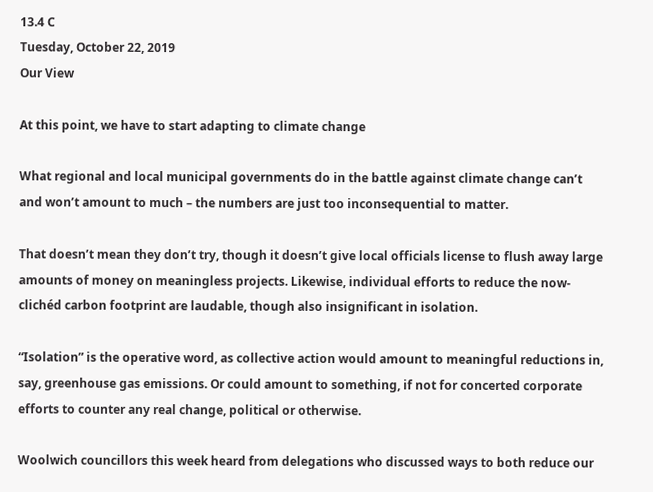13.4 C
Tuesday, October 22, 2019
Our View

At this point, we have to start adapting to climate change

What regional and local municipal governments do in the battle against climate change can’t and won’t amount to much – the numbers are just too inconsequential to matter.

That doesn’t mean they don’t try, though it doesn’t give local officials license to flush away large amounts of money on meaningless projects. Likewise, individual efforts to reduce the now-clichéd carbon footprint are laudable, though also insignificant in isolation.

“Isolation” is the operative word, as collective action would amount to meaningful reductions in, say, greenhouse gas emissions. Or could amount to something, if not for concerted corporate efforts to counter any real change, political or otherwise.

Woolwich councillors this week heard from delegations who discussed ways to both reduce our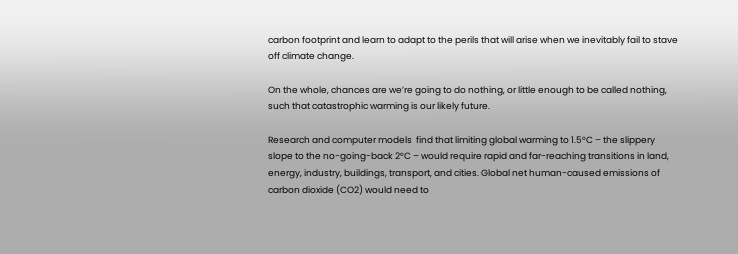carbon footprint and learn to adapt to the perils that will arise when we inevitably fail to stave off climate change.

On the whole, chances are we’re going to do nothing, or little enough to be called nothing, such that catastrophic warming is our likely future.

Research and computer models  find that limiting global warming to 1.5°C – the slippery slope to the no-going-back 2°C – would require rapid and far-reaching transitions in land, energy, industry, buildings, transport, and cities. Global net human-caused emissions of carbon dioxide (CO2) would need to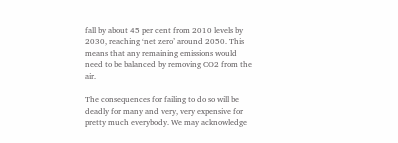fall by about 45 per cent from 2010 levels by 2030, reaching ‘net zero’ around 2050. This means that any remaining emissions would need to be balanced by removing CO2 from the air.

The consequences for failing to do so will be deadly for many and very, very expensive for pretty much everybody. We may acknowledge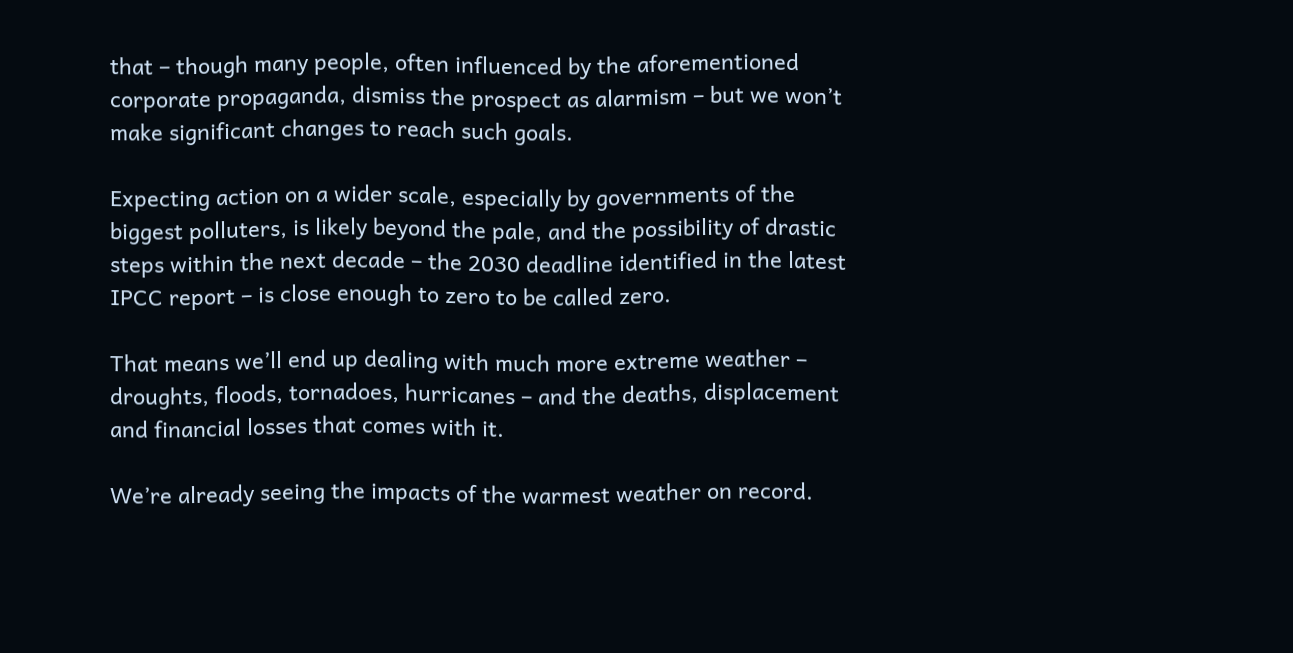that – though many people, often influenced by the aforementioned corporate propaganda, dismiss the prospect as alarmism – but we won’t make significant changes to reach such goals.

Expecting action on a wider scale, especially by governments of the biggest polluters, is likely beyond the pale, and the possibility of drastic steps within the next decade – the 2030 deadline identified in the latest IPCC report – is close enough to zero to be called zero.

That means we’ll end up dealing with much more extreme weather – droughts, floods, tornadoes, hurricanes – and the deaths, displacement and financial losses that comes with it.

We’re already seeing the impacts of the warmest weather on record.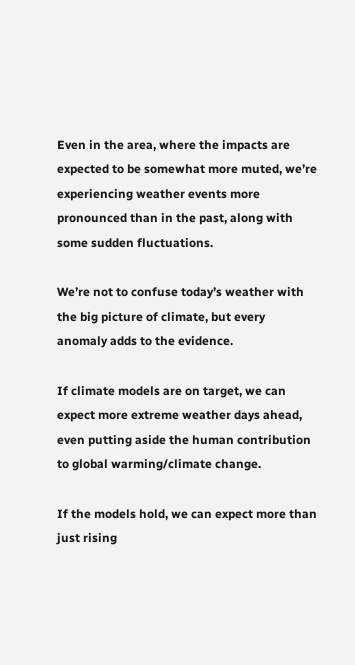Even in the area, where the impacts are expected to be somewhat more muted, we’re experiencing weather events more pronounced than in the past, along with some sudden fluctuations.

We’re not to confuse today’s weather with the big picture of climate, but every anomaly adds to the evidence.

If climate models are on target, we can expect more extreme weather days ahead, even putting aside the human contribution to global warming/climate change.

If the models hold, we can expect more than just rising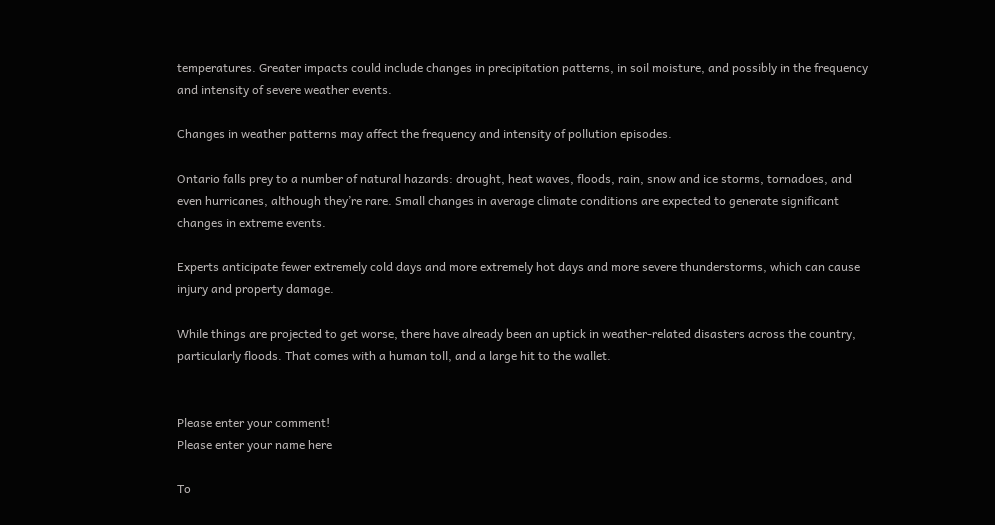temperatures. Greater impacts could include changes in precipitation patterns, in soil moisture, and possibly in the frequency and intensity of severe weather events.

Changes in weather patterns may affect the frequency and intensity of pollution episodes.

Ontario falls prey to a number of natural hazards: drought, heat waves, floods, rain, snow and ice storms, tornadoes, and even hurricanes, although they’re rare. Small changes in average climate conditions are expected to generate significant changes in extreme events.

Experts anticipate fewer extremely cold days and more extremely hot days and more severe thunderstorms, which can cause injury and property damage.

While things are projected to get worse, there have already been an uptick in weather-related disasters across the country, particularly floods. That comes with a human toll, and a large hit to the wallet.


Please enter your comment!
Please enter your name here

To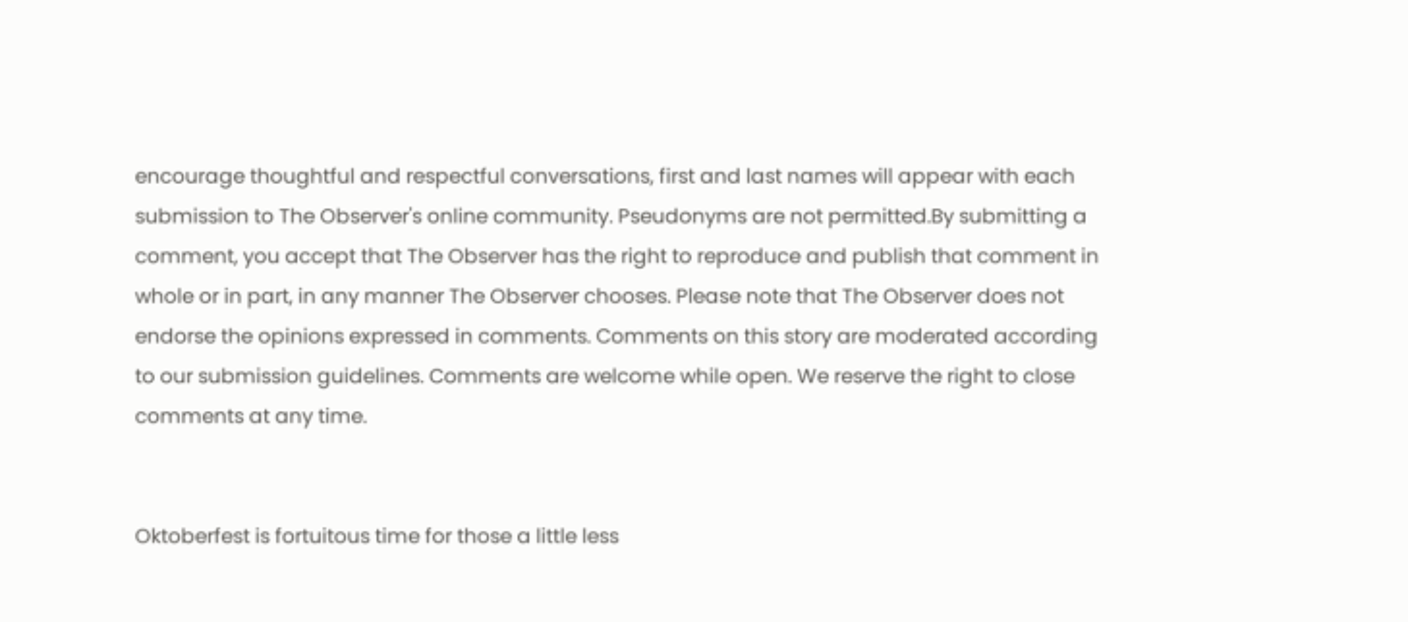encourage thoughtful and respectful conversations, first and last names will appear with each submission to The Observer's online community. Pseudonyms are not permitted.By submitting a comment, you accept that The Observer has the right to reproduce and publish that comment in whole or in part, in any manner The Observer chooses. Please note that The Observer does not endorse the opinions expressed in comments. Comments on this story are moderated according to our submission guidelines. Comments are welcome while open. We reserve the right to close comments at any time.


Oktoberfest is fortuitous time for those a little less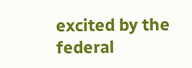excited by the federal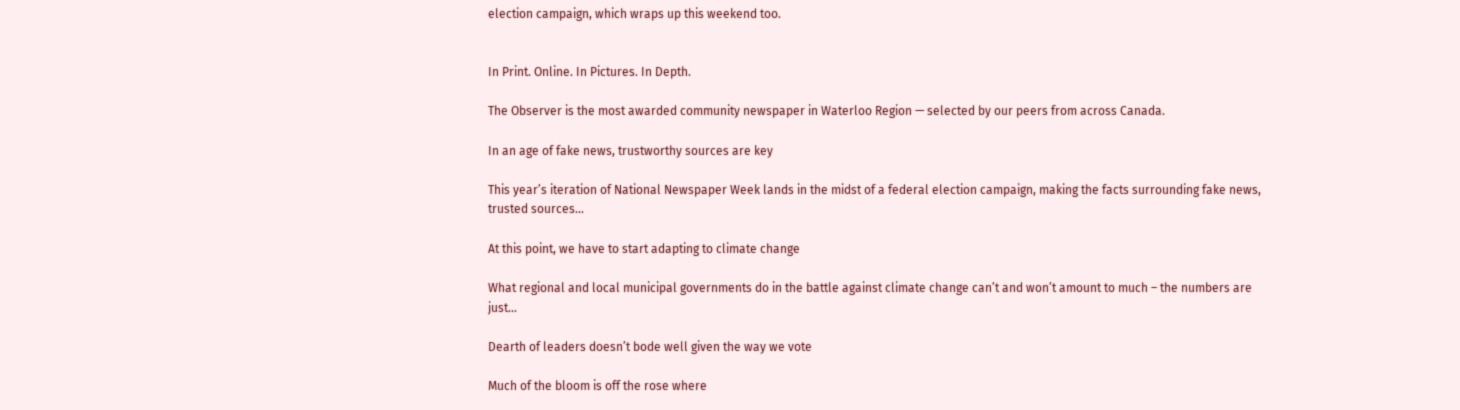election campaign, which wraps up this weekend too.


In Print. Online. In Pictures. In Depth.

The Observer is the most awarded community newspaper in Waterloo Region — selected by our peers from across Canada.

In an age of fake news, trustworthy sources are key

This year’s iteration of National Newspaper Week lands in the midst of a federal election campaign, making the facts surrounding fake news, trusted sources...

At this point, we have to start adapting to climate change

What regional and local municipal governments do in the battle against climate change can’t and won’t amount to much – the numbers are just...

Dearth of leaders doesn’t bode well given the way we vote

Much of the bloom is off the rose where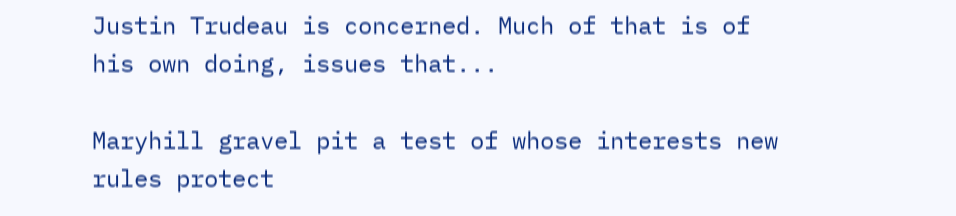Justin Trudeau is concerned. Much of that is of his own doing, issues that...

Maryhill gravel pit a test of whose interests new rules protect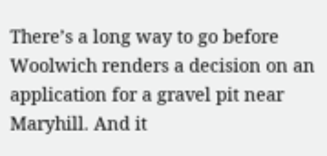There’s a long way to go before Woolwich renders a decision on an application for a gravel pit near Maryhill. And it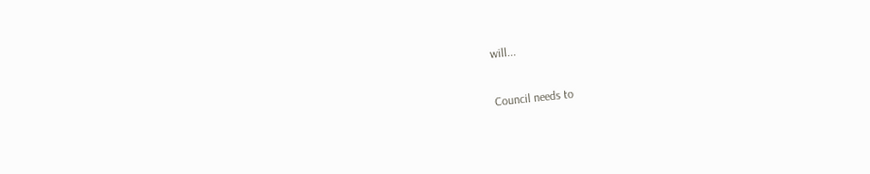will...

Council needs to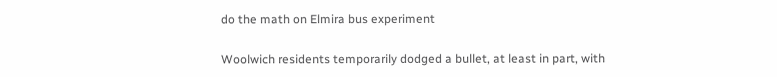do the math on Elmira bus experiment

Woolwich residents temporarily dodged a bullet, at least in part, with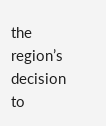the region’s decision to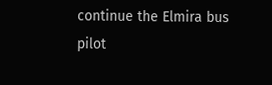continue the Elmira bus pilot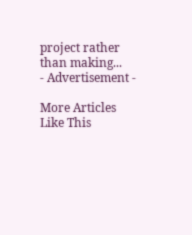project rather than making...
- Advertisement -

More Articles Like This